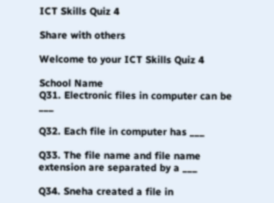ICT Skills Quiz 4

Share with others

Welcome to your ICT Skills Quiz 4

School Name
Q31. Electronic files in computer can be ___

Q32. Each file in computer has ___

Q33. The file name and file name extension are separated by a ___

Q34. Sneha created a file in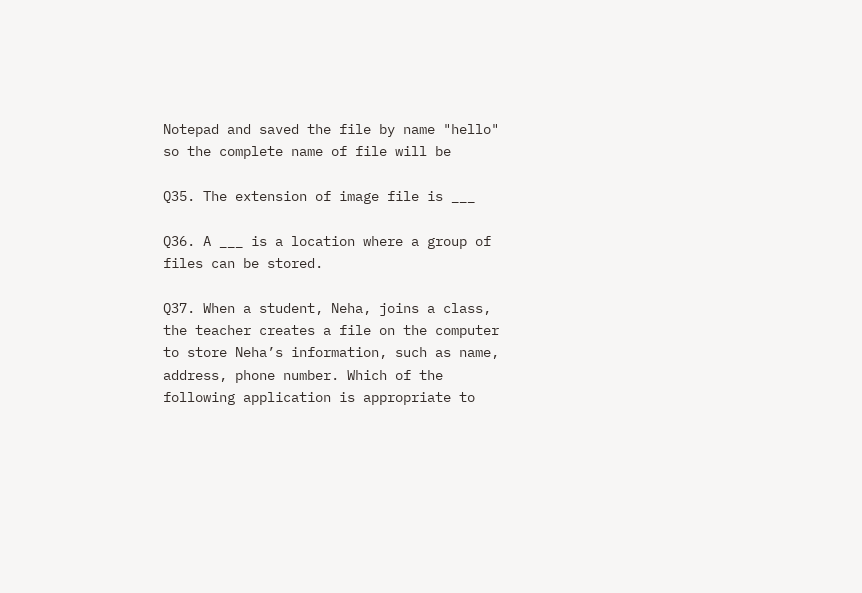Notepad and saved the file by name "hello" so the complete name of file will be

Q35. The extension of image file is ___

Q36. A ___ is a location where a group of files can be stored.

Q37. When a student, Neha, joins a class, the teacher creates a file on the computer to store Neha’s information, such as name, address, phone number. Which of the following application is appropriate to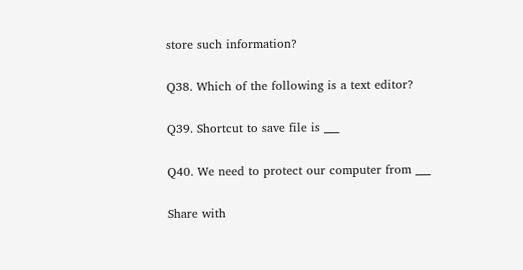store such information?

Q38. Which of the following is a text editor?

Q39. Shortcut to save file is ___

Q40. We need to protect our computer from ___

Share with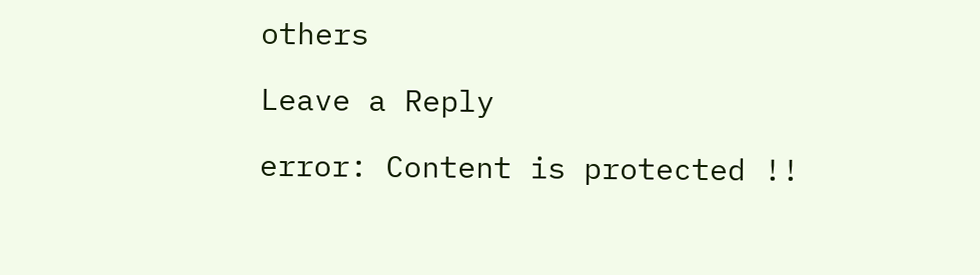others

Leave a Reply

error: Content is protected !!